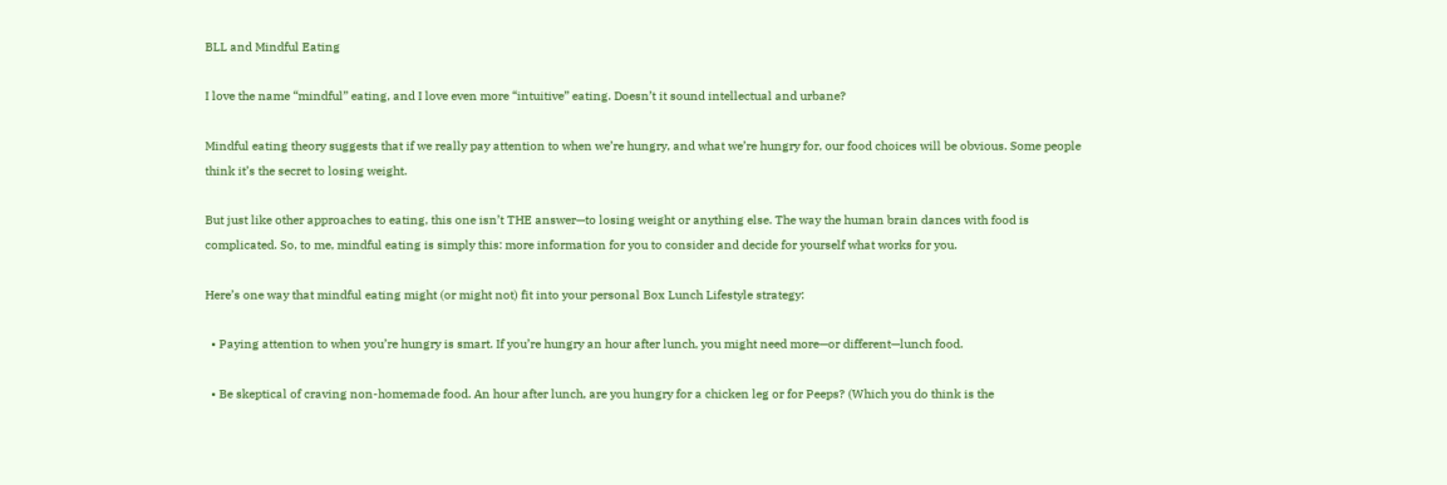BLL and Mindful Eating

I love the name “mindful” eating, and I love even more “intuitive” eating. Doesn’t it sound intellectual and urbane?

Mindful eating theory suggests that if we really pay attention to when we’re hungry, and what we’re hungry for, our food choices will be obvious. Some people think it’s the secret to losing weight.

But just like other approaches to eating, this one isn’t THE answer—to losing weight or anything else. The way the human brain dances with food is complicated. So, to me, mindful eating is simply this: more information for you to consider and decide for yourself what works for you.

Here’s one way that mindful eating might (or might not) fit into your personal Box Lunch Lifestyle strategy:

  • Paying attention to when you’re hungry is smart. If you’re hungry an hour after lunch, you might need more—or different—lunch food.

  • Be skeptical of craving non-homemade food. An hour after lunch, are you hungry for a chicken leg or for Peeps? (Which you do think is the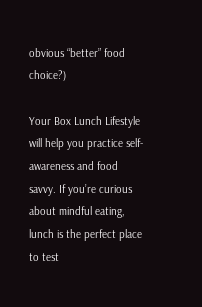obvious “better” food choice?)

Your Box Lunch Lifestyle will help you practice self-awareness and food savvy. If you’re curious about mindful eating, lunch is the perfect place to test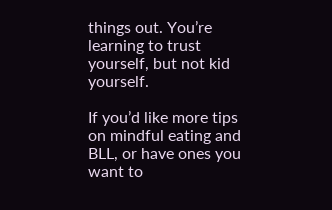things out. You’re learning to trust yourself, but not kid yourself.

If you’d like more tips on mindful eating and BLL, or have ones you want to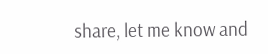share, let me know and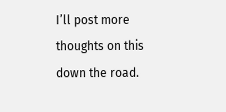I’ll post more thoughts on this down the road.